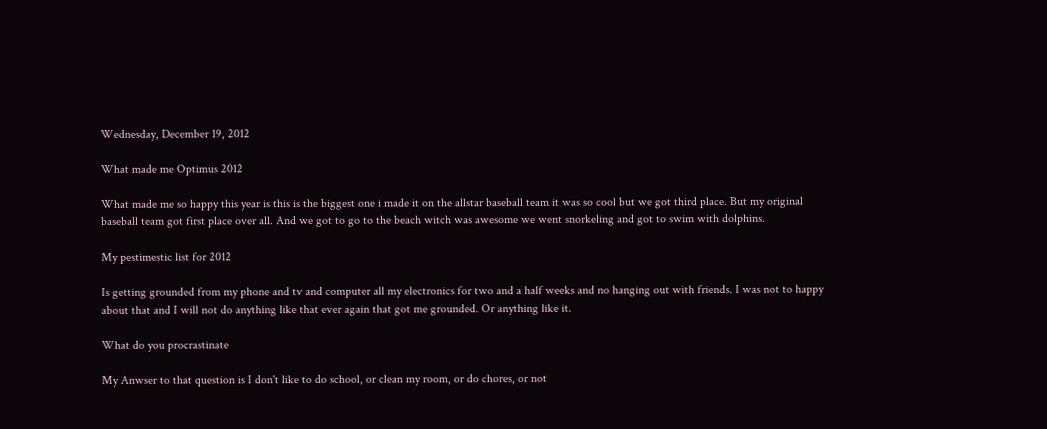Wednesday, December 19, 2012

What made me Optimus 2012

What made me so happy this year is this is the biggest one i made it on the allstar baseball team it was so cool but we got third place. But my original baseball team got first place over all. And we got to go to the beach witch was awesome we went snorkeling and got to swim with dolphins.

My pestimestic list for 2012

Is getting grounded from my phone and tv and computer all my electronics for two and a half weeks and no hanging out with friends. I was not to happy about that and I will not do anything like that ever again that got me grounded. Or anything like it.

What do you procrastinate

My Anwser to that question is I don't like to do school, or clean my room, or do chores, or not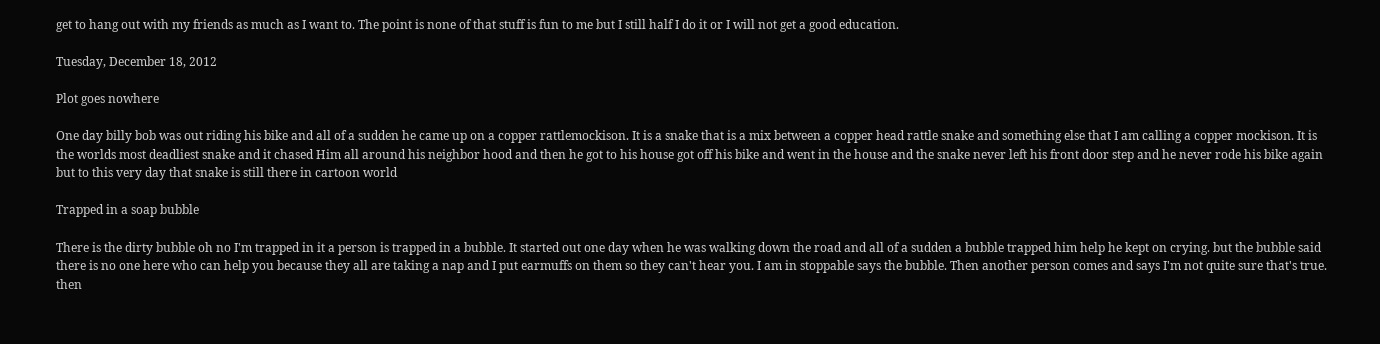get to hang out with my friends as much as I want to. The point is none of that stuff is fun to me but I still half I do it or I will not get a good education.

Tuesday, December 18, 2012

Plot goes nowhere

One day billy bob was out riding his bike and all of a sudden he came up on a copper rattlemockison. It is a snake that is a mix between a copper head rattle snake and something else that I am calling a copper mockison. It is the worlds most deadliest snake and it chased Him all around his neighbor hood and then he got to his house got off his bike and went in the house and the snake never left his front door step and he never rode his bike again but to this very day that snake is still there in cartoon world

Trapped in a soap bubble

There is the dirty bubble oh no I'm trapped in it a person is trapped in a bubble. It started out one day when he was walking down the road and all of a sudden a bubble trapped him help he kept on crying. but the bubble said there is no one here who can help you because they all are taking a nap and I put earmuffs on them so they can't hear you. I am in stoppable says the bubble. Then another person comes and says I'm not quite sure that's true. then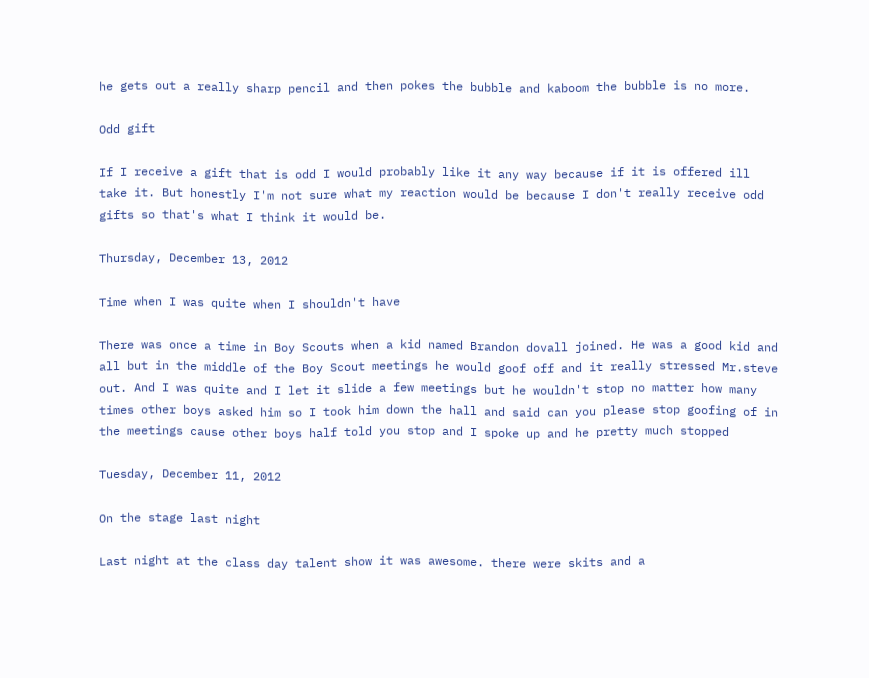he gets out a really sharp pencil and then pokes the bubble and kaboom the bubble is no more.

Odd gift

If I receive a gift that is odd I would probably like it any way because if it is offered ill take it. But honestly I'm not sure what my reaction would be because I don't really receive odd gifts so that's what I think it would be.

Thursday, December 13, 2012

Time when I was quite when I shouldn't have

There was once a time in Boy Scouts when a kid named Brandon dovall joined. He was a good kid and all but in the middle of the Boy Scout meetings he would goof off and it really stressed Mr.steve out. And I was quite and I let it slide a few meetings but he wouldn't stop no matter how many times other boys asked him so I took him down the hall and said can you please stop goofing of in the meetings cause other boys half told you stop and I spoke up and he pretty much stopped

Tuesday, December 11, 2012

On the stage last night

Last night at the class day talent show it was awesome. there were skits and a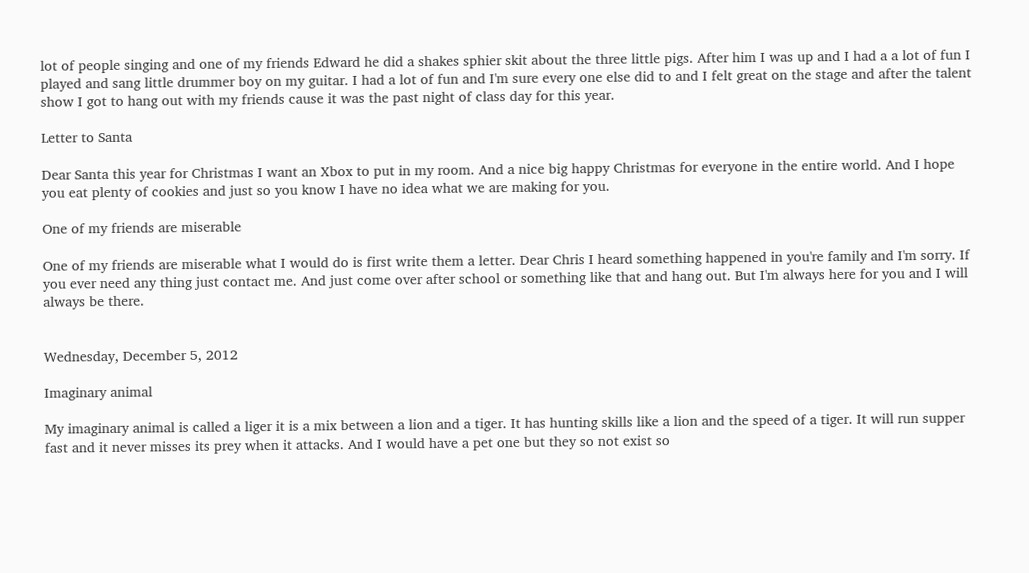lot of people singing and one of my friends Edward he did a shakes sphier skit about the three little pigs. After him I was up and I had a a lot of fun I played and sang little drummer boy on my guitar. I had a lot of fun and I'm sure every one else did to and I felt great on the stage and after the talent show I got to hang out with my friends cause it was the past night of class day for this year.

Letter to Santa

Dear Santa this year for Christmas I want an Xbox to put in my room. And a nice big happy Christmas for everyone in the entire world. And I hope you eat plenty of cookies and just so you know I have no idea what we are making for you.

One of my friends are miserable

One of my friends are miserable what I would do is first write them a letter. Dear Chris I heard something happened in you're family and I'm sorry. If you ever need any thing just contact me. And just come over after school or something like that and hang out. But I'm always here for you and I will always be there.


Wednesday, December 5, 2012

Imaginary animal

My imaginary animal is called a liger it is a mix between a lion and a tiger. It has hunting skills like a lion and the speed of a tiger. It will run supper fast and it never misses its prey when it attacks. And I would have a pet one but they so not exist so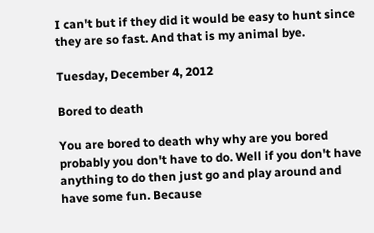I can't but if they did it would be easy to hunt since they are so fast. And that is my animal bye.

Tuesday, December 4, 2012

Bored to death

You are bored to death why why are you bored probably you don't have to do. Well if you don't have anything to do then just go and play around and have some fun. Because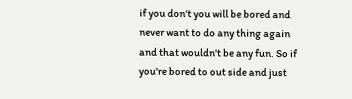if you don't you will be bored and never want to do any thing again and that wouldn't be any fun. So if you're bored to out side and just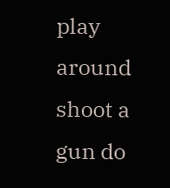play around shoot a gun do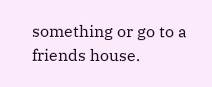something or go to a friends house.